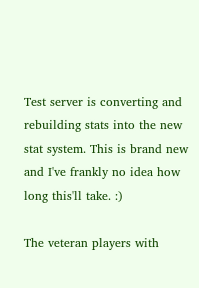Test server is converting and rebuilding stats into the new stat system. This is brand new and I've frankly no idea how long this'll take. :)

The veteran players with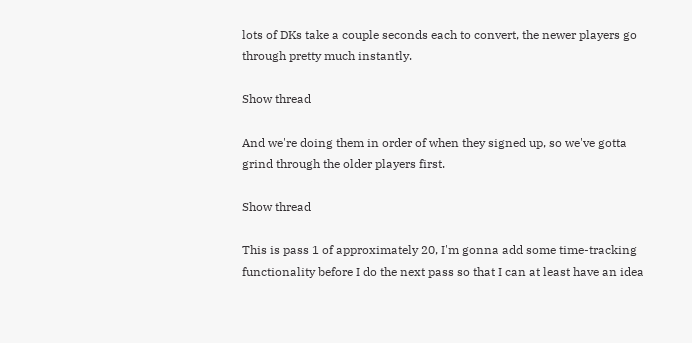lots of DKs take a couple seconds each to convert, the newer players go through pretty much instantly.

Show thread

And we're doing them in order of when they signed up, so we've gotta grind through the older players first.

Show thread

This is pass 1 of approximately 20, I'm gonna add some time-tracking functionality before I do the next pass so that I can at least have an idea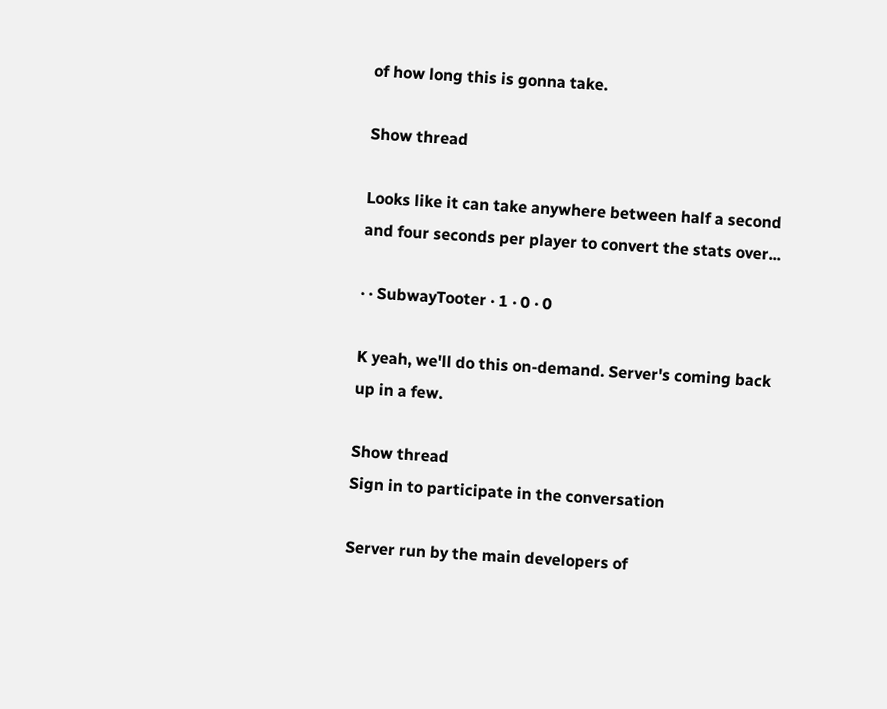of how long this is gonna take.

Show thread

Looks like it can take anywhere between half a second and four seconds per player to convert the stats over...

· · SubwayTooter · 1 · 0 · 0

K yeah, we'll do this on-demand. Server's coming back up in a few.

Show thread
Sign in to participate in the conversation

Server run by the main developers of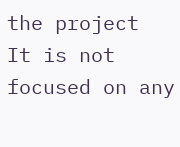the project  It is not focused on any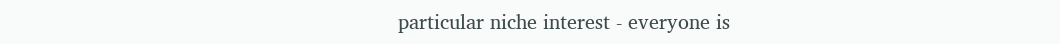particular niche interest - everyone is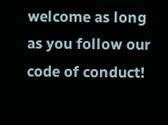welcome as long as you follow our code of conduct!